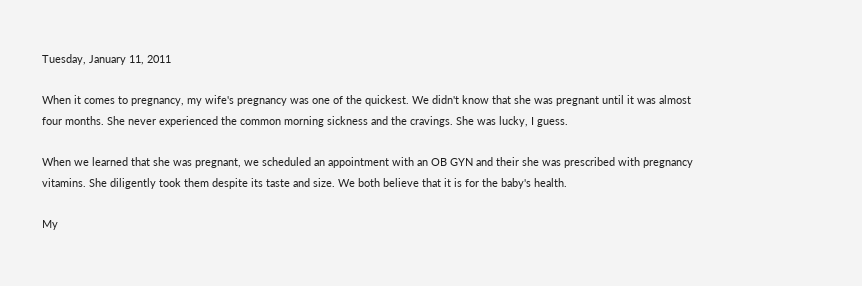Tuesday, January 11, 2011

When it comes to pregnancy, my wife's pregnancy was one of the quickest. We didn't know that she was pregnant until it was almost four months. She never experienced the common morning sickness and the cravings. She was lucky, I guess.

When we learned that she was pregnant, we scheduled an appointment with an OB GYN and their she was prescribed with pregnancy vitamins. She diligently took them despite its taste and size. We both believe that it is for the baby's health.

My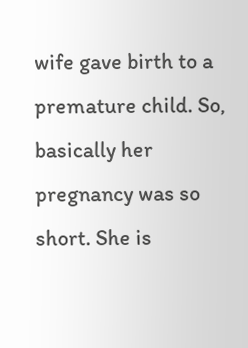wife gave birth to a premature child. So, basically her pregnancy was so short. She is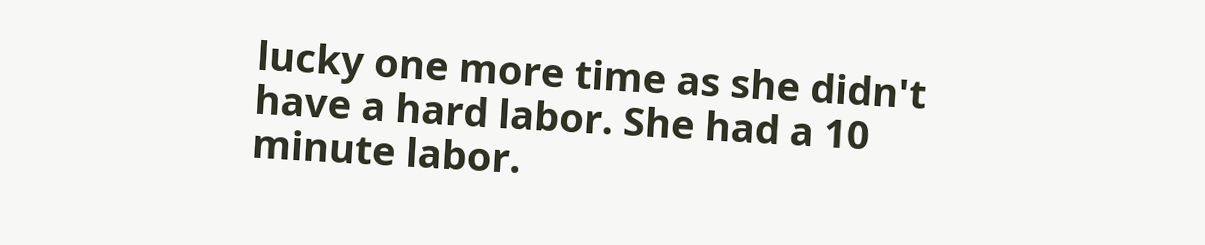lucky one more time as she didn't have a hard labor. She had a 10 minute labor.